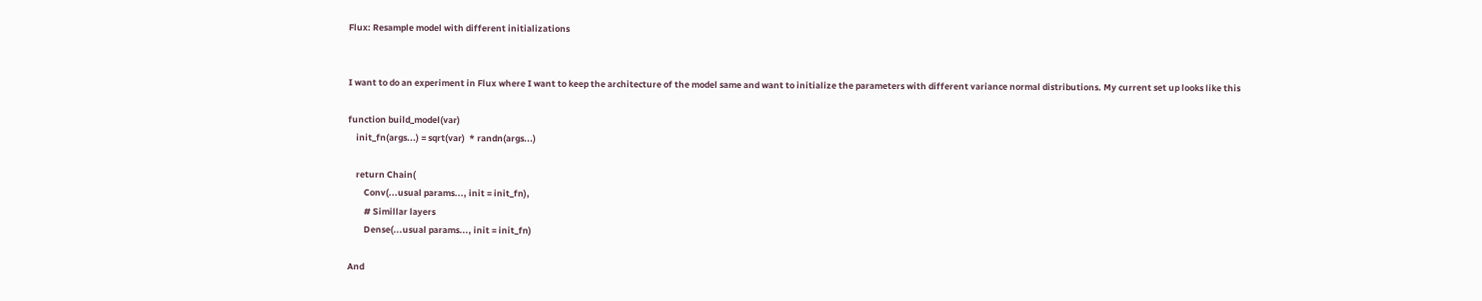Flux: Resample model with different initializations


I want to do an experiment in Flux where I want to keep the architecture of the model same and want to initialize the parameters with different variance normal distributions. My current set up looks like this

function build_model(var)
    init_fn(args...) = sqrt(var)  * randn(args...)

    return Chain(
        Conv(...usual params..., init = init_fn),
        # Simillar layers
        Dense(...usual params..., init = init_fn)

And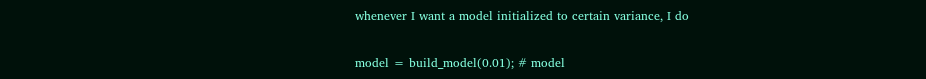whenever I want a model initialized to certain variance, I do

model = build_model(0.01); # model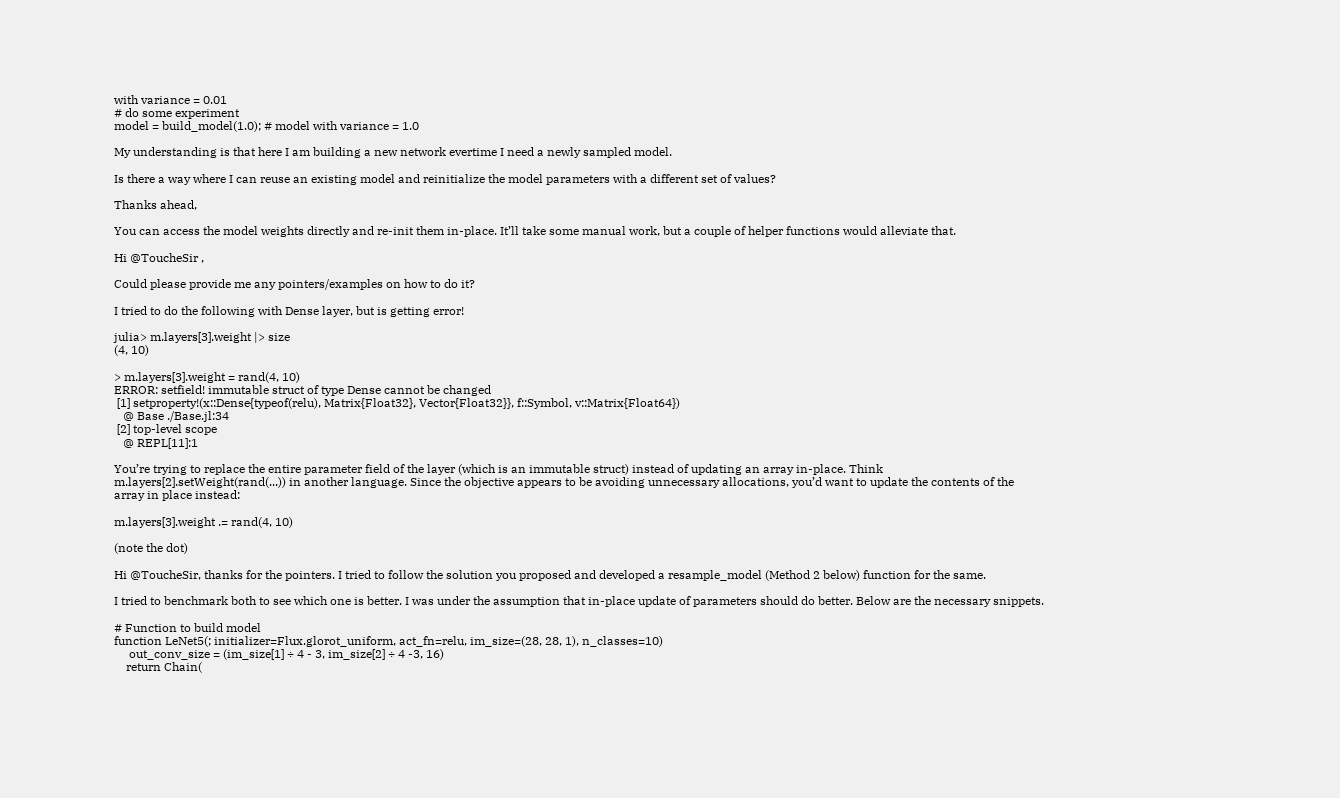with variance = 0.01
# do some experiment
model = build_model(1.0); # model with variance = 1.0

My understanding is that here I am building a new network evertime I need a newly sampled model.

Is there a way where I can reuse an existing model and reinitialize the model parameters with a different set of values?

Thanks ahead,

You can access the model weights directly and re-init them in-place. It’ll take some manual work, but a couple of helper functions would alleviate that.

Hi @ToucheSir ,

Could please provide me any pointers/examples on how to do it?

I tried to do the following with Dense layer, but is getting error!

julia> m.layers[3].weight |> size
(4, 10)

> m.layers[3].weight = rand(4, 10)
ERROR: setfield! immutable struct of type Dense cannot be changed
 [1] setproperty!(x::Dense{typeof(relu), Matrix{Float32}, Vector{Float32}}, f::Symbol, v::Matrix{Float64})
   @ Base ./Base.jl:34
 [2] top-level scope
   @ REPL[11]:1

You’re trying to replace the entire parameter field of the layer (which is an immutable struct) instead of updating an array in-place. Think m.layers[2].setWeight(rand(...)) in another language. Since the objective appears to be avoiding unnecessary allocations, you’d want to update the contents of the array in place instead:

m.layers[3].weight .= rand(4, 10)

(note the dot)

Hi @ToucheSir, thanks for the pointers. I tried to follow the solution you proposed and developed a resample_model (Method 2 below) function for the same.

I tried to benchmark both to see which one is better. I was under the assumption that in-place update of parameters should do better. Below are the necessary snippets.

# Function to build model
function LeNet5(; initializer=Flux.glorot_uniform, act_fn=relu, im_size=(28, 28, 1), n_classes=10)
     out_conv_size = (im_size[1] ÷ 4 - 3, im_size[2] ÷ 4 -3, 16)
    return Chain(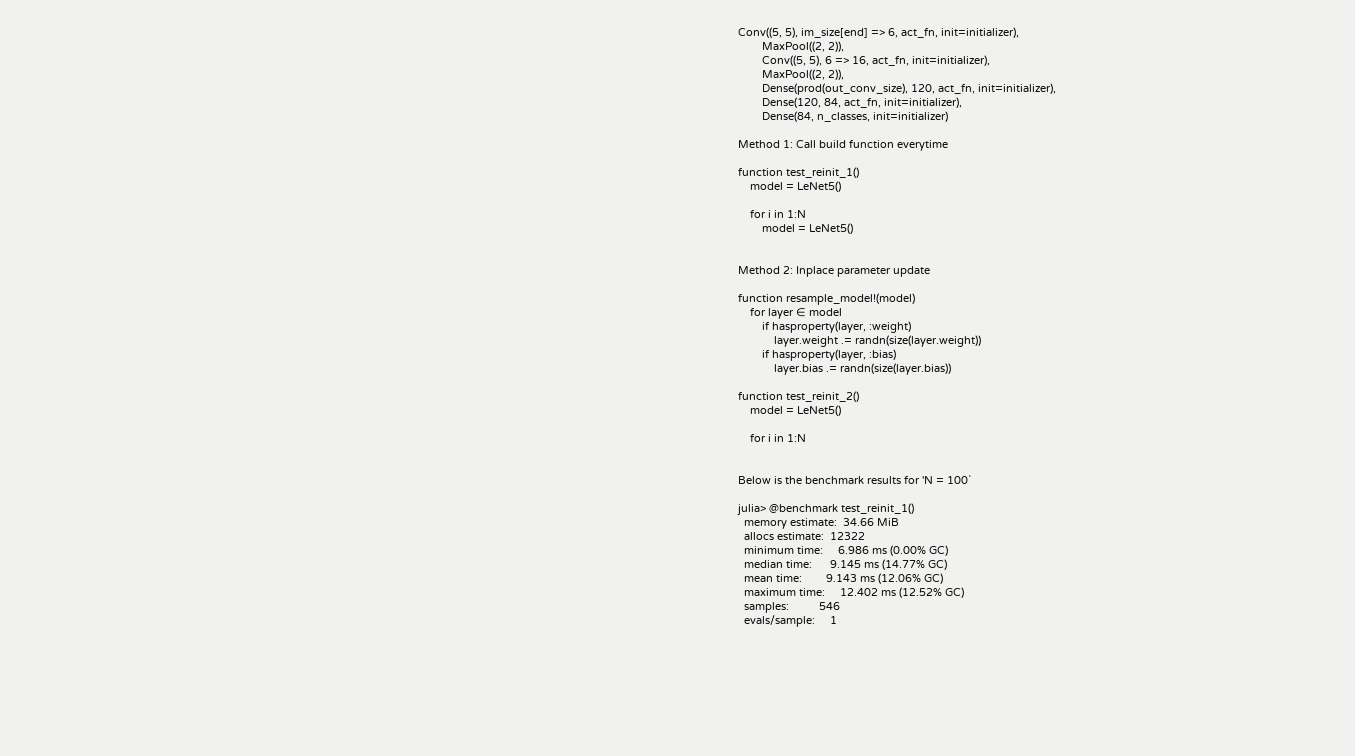Conv((5, 5), im_size[end] => 6, act_fn, init=initializer),
        MaxPool((2, 2)),
        Conv((5, 5), 6 => 16, act_fn, init=initializer),
        MaxPool((2, 2)),
        Dense(prod(out_conv_size), 120, act_fn, init=initializer),
        Dense(120, 84, act_fn, init=initializer),
        Dense(84, n_classes, init=initializer)

Method 1: Call build function everytime

function test_reinit_1()
    model = LeNet5()

    for i in 1:N
        model = LeNet5()


Method 2: Inplace parameter update

function resample_model!(model)
    for layer ∈ model
        if hasproperty(layer, :weight)
            layer.weight .= randn(size(layer.weight))
        if hasproperty(layer, :bias)
            layer.bias .= randn(size(layer.bias))

function test_reinit_2()
    model = LeNet5()

    for i in 1:N


Below is the benchmark results for 'N = 100`

julia> @benchmark test_reinit_1()
  memory estimate:  34.66 MiB
  allocs estimate:  12322
  minimum time:     6.986 ms (0.00% GC)
  median time:      9.145 ms (14.77% GC)
  mean time:        9.143 ms (12.06% GC)
  maximum time:     12.402 ms (12.52% GC)
  samples:          546
  evals/sample:     1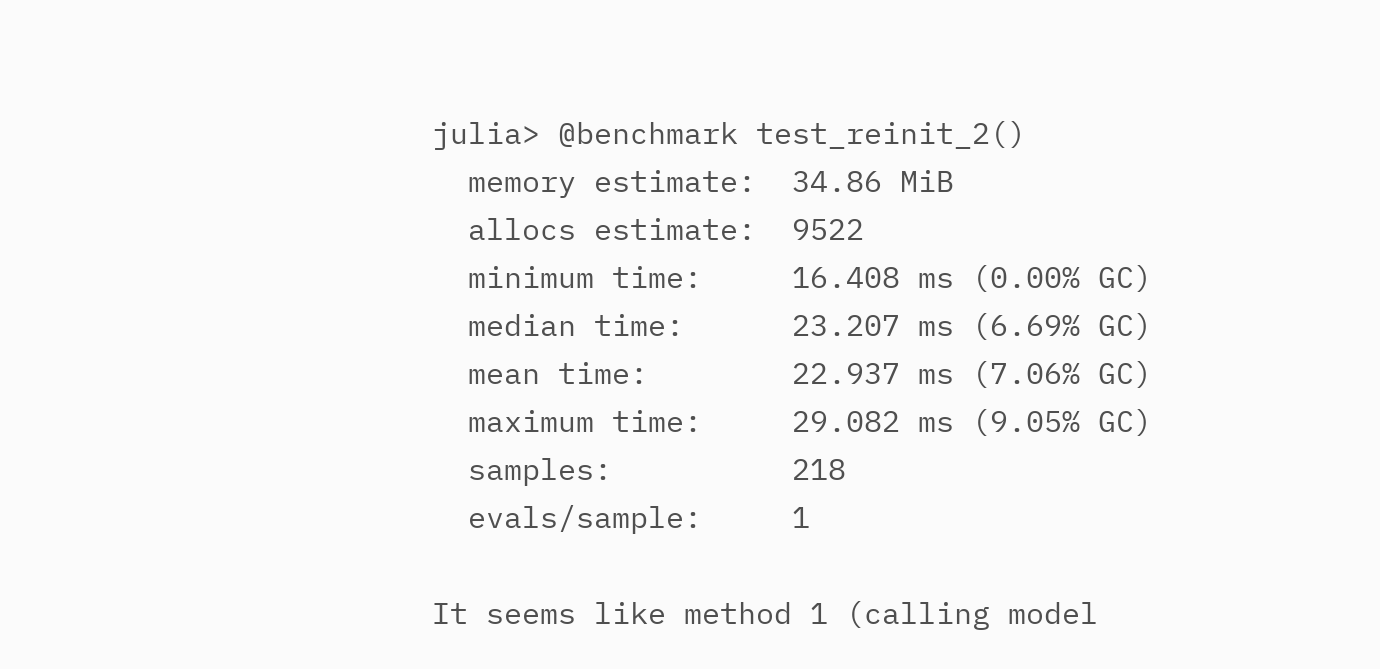julia> @benchmark test_reinit_2()
  memory estimate:  34.86 MiB
  allocs estimate:  9522
  minimum time:     16.408 ms (0.00% GC)
  median time:      23.207 ms (6.69% GC)
  mean time:        22.937 ms (7.06% GC)
  maximum time:     29.082 ms (9.05% GC)
  samples:          218
  evals/sample:     1

It seems like method 1 (calling model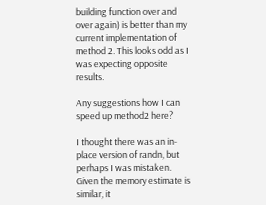building function over and over again) is better than my current implementation of method 2. This looks odd as I was expecting opposite results.

Any suggestions how I can speed up method2 here?

I thought there was an in-place version of randn, but perhaps I was mistaken. Given the memory estimate is similar, it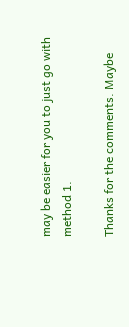may be easier for you to just go with method 1.

Thanks for the comments. Maybe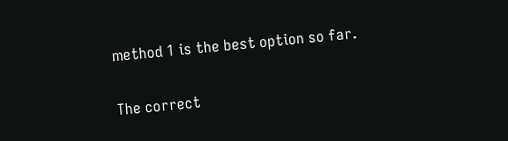method 1 is the best option so far.

The correct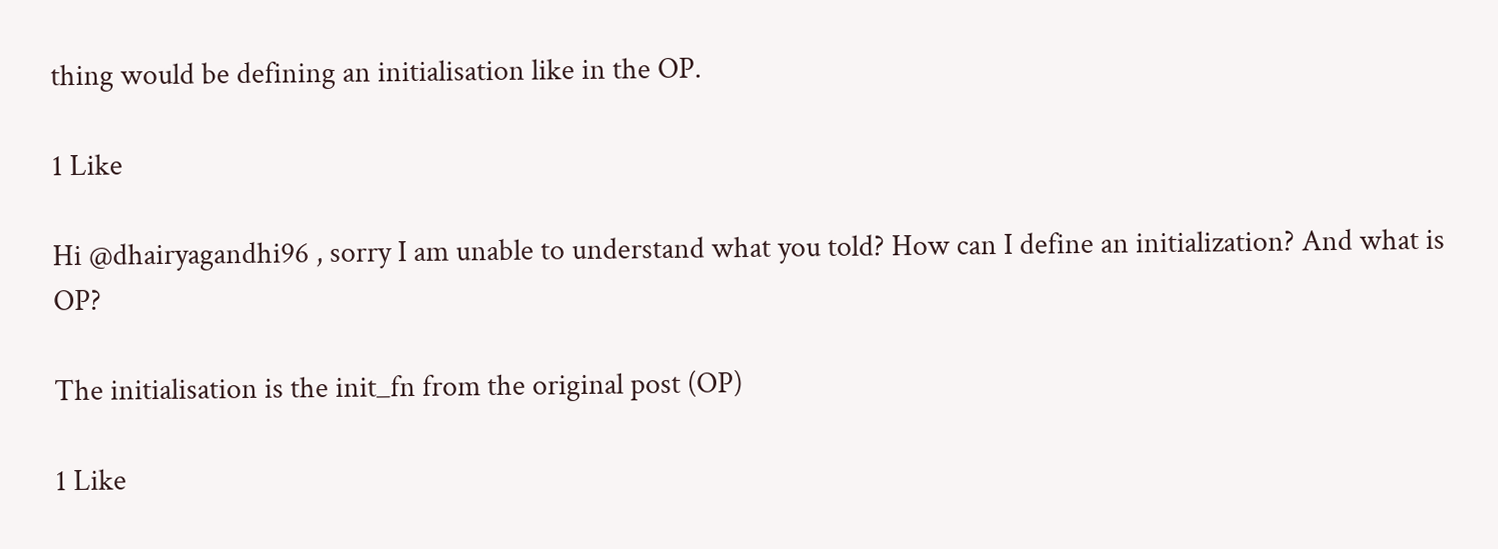thing would be defining an initialisation like in the OP.

1 Like

Hi @dhairyagandhi96 , sorry I am unable to understand what you told? How can I define an initialization? And what is OP?

The initialisation is the init_fn from the original post (OP)

1 Like